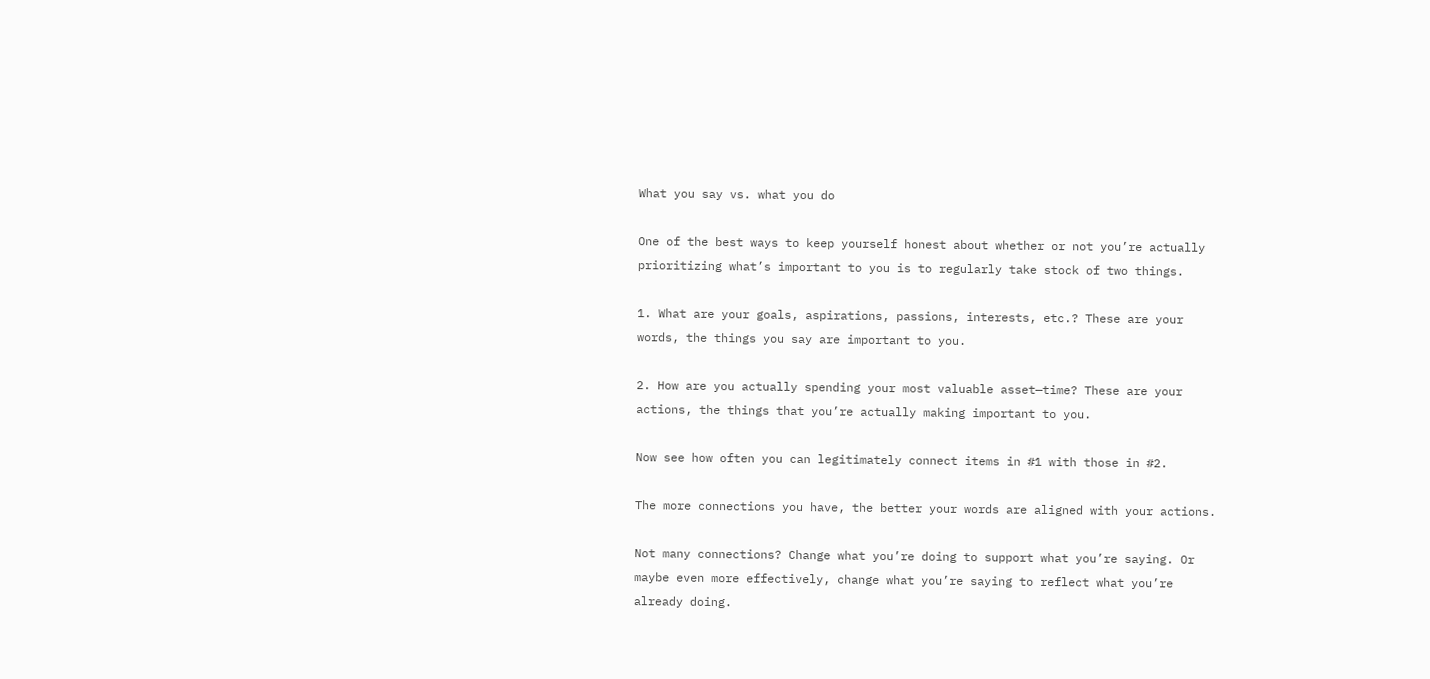What you say vs. what you do

One of the best ways to keep yourself honest about whether or not you’re actually prioritizing what’s important to you is to regularly take stock of two things.

1. What are your goals, aspirations, passions, interests, etc.? These are your words, the things you say are important to you.

2. How are you actually spending your most valuable asset—time? These are your actions, the things that you’re actually making important to you.

Now see how often you can legitimately connect items in #1 with those in #2.

The more connections you have, the better your words are aligned with your actions.

Not many connections? Change what you’re doing to support what you’re saying. Or maybe even more effectively, change what you’re saying to reflect what you’re already doing.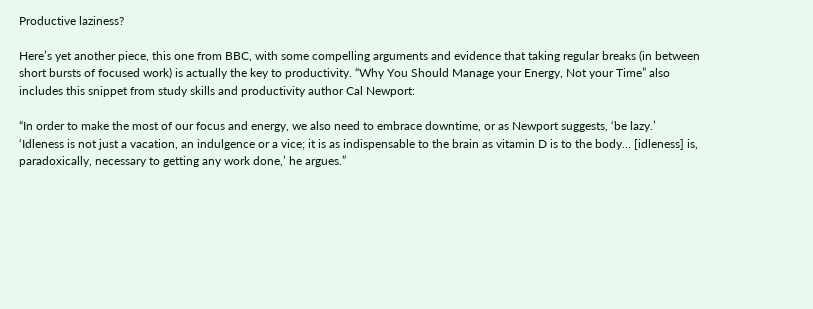Productive laziness?

Here’s yet another piece, this one from BBC, with some compelling arguments and evidence that taking regular breaks (in between short bursts of focused work) is actually the key to productivity. “Why You Should Manage your Energy, Not your Time” also includes this snippet from study skills and productivity author Cal Newport:

“In order to make the most of our focus and energy, we also need to embrace downtime, or as Newport suggests, ‘be lazy.’ ‘Idleness is not just a vacation, an indulgence or a vice; it is as indispensable to the brain as vitamin D is to the body… [idleness] is, paradoxically, necessary to getting any work done,’ he argues.”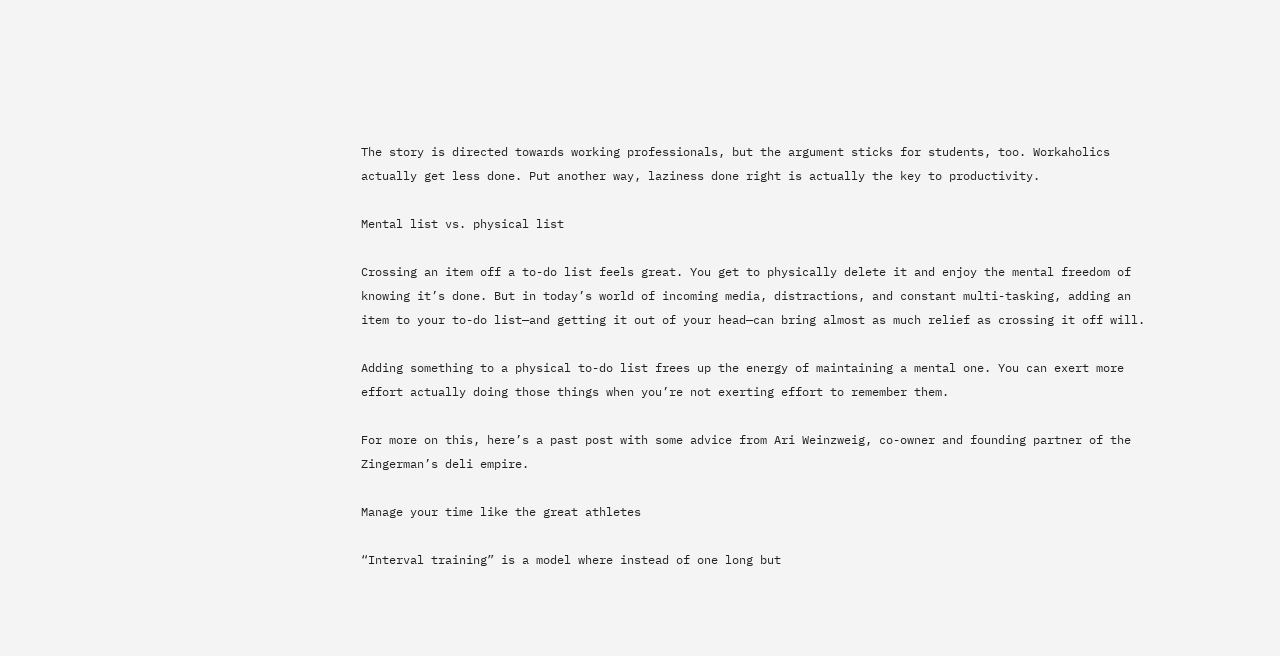The story is directed towards working professionals, but the argument sticks for students, too. Workaholics actually get less done. Put another way, laziness done right is actually the key to productivity.

Mental list vs. physical list

Crossing an item off a to-do list feels great. You get to physically delete it and enjoy the mental freedom of knowing it’s done. But in today’s world of incoming media, distractions, and constant multi-tasking, adding an item to your to-do list—and getting it out of your head—can bring almost as much relief as crossing it off will.

Adding something to a physical to-do list frees up the energy of maintaining a mental one. You can exert more effort actually doing those things when you’re not exerting effort to remember them.

For more on this, here’s a past post with some advice from Ari Weinzweig, co-owner and founding partner of the Zingerman’s deli empire.

Manage your time like the great athletes

“Interval training” is a model where instead of one long but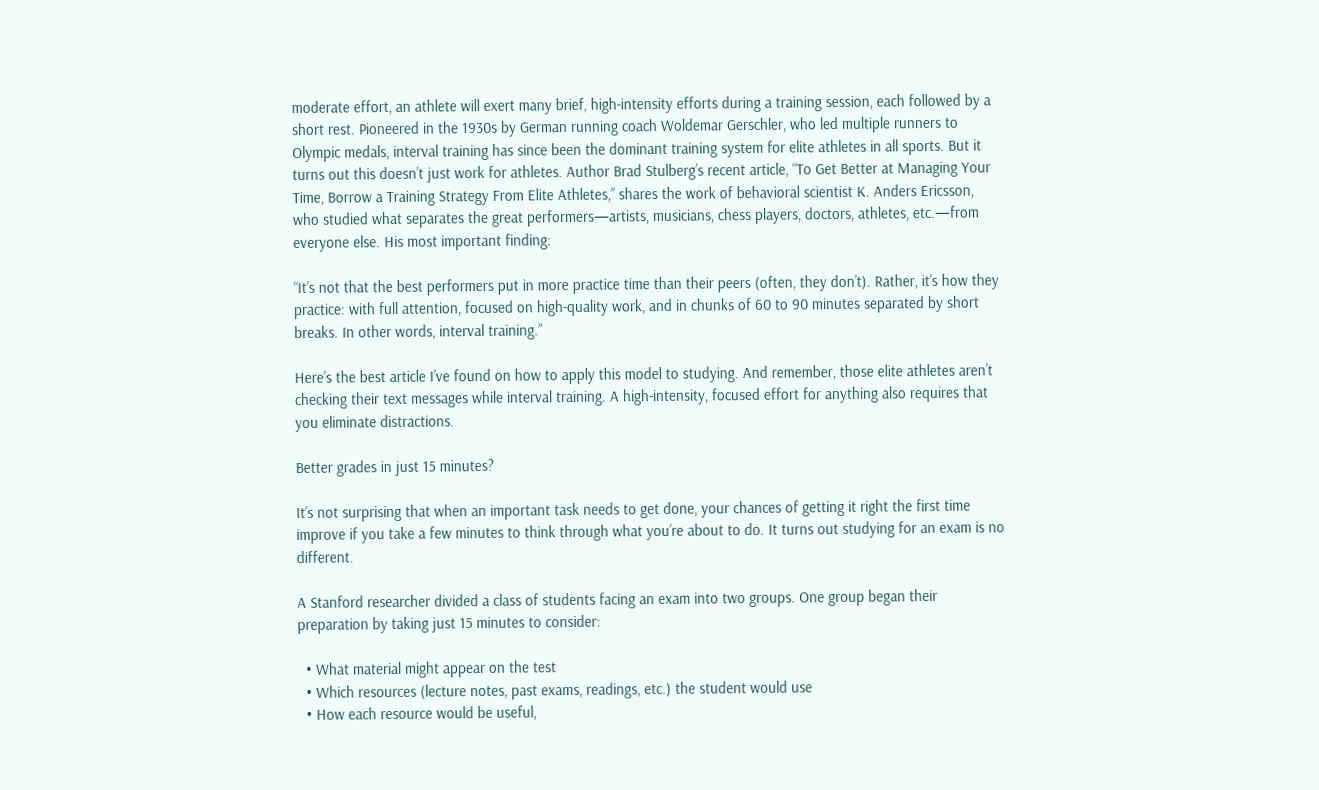moderate effort, an athlete will exert many brief, high-intensity efforts during a training session, each followed by a short rest. Pioneered in the 1930s by German running coach Woldemar Gerschler, who led multiple runners to Olympic medals, interval training has since been the dominant training system for elite athletes in all sports. But it turns out this doesn’t just work for athletes. Author Brad Stulberg’s recent article, “To Get Better at Managing Your Time, Borrow a Training Strategy From Elite Athletes,” shares the work of behavioral scientist K. Anders Ericsson, who studied what separates the great performers—artists, musicians, chess players, doctors, athletes, etc.—from everyone else. His most important finding:

“It’s not that the best performers put in more practice time than their peers (often, they don’t). Rather, it’s how they practice: with full attention, focused on high-quality work, and in chunks of 60 to 90 minutes separated by short breaks. In other words, interval training.”

Here’s the best article I’ve found on how to apply this model to studying. And remember, those elite athletes aren’t checking their text messages while interval training. A high-intensity, focused effort for anything also requires that you eliminate distractions.

Better grades in just 15 minutes?

It’s not surprising that when an important task needs to get done, your chances of getting it right the first time improve if you take a few minutes to think through what you’re about to do. It turns out studying for an exam is no different.

A Stanford researcher divided a class of students facing an exam into two groups. One group began their preparation by taking just 15 minutes to consider:

  • What material might appear on the test
  • Which resources (lecture notes, past exams, readings, etc.) the student would use
  • How each resource would be useful,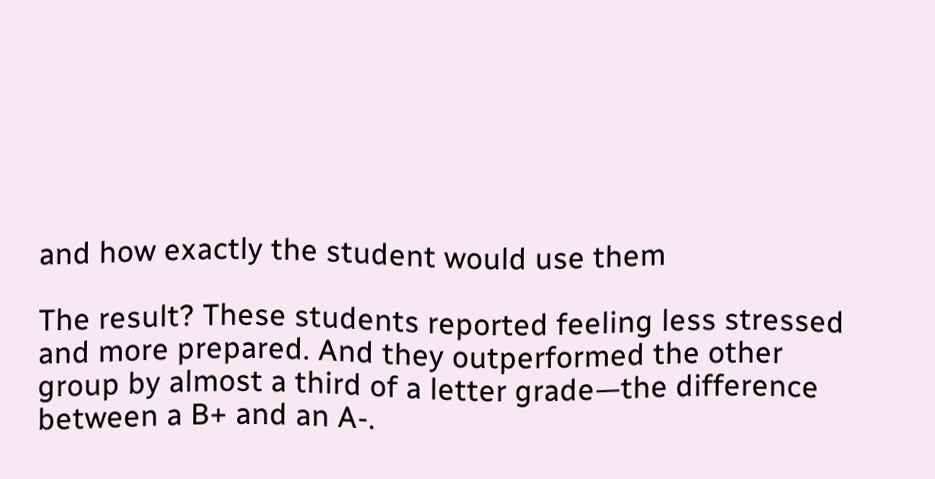and how exactly the student would use them

The result? These students reported feeling less stressed and more prepared. And they outperformed the other group by almost a third of a letter grade—the difference between a B+ and an A-.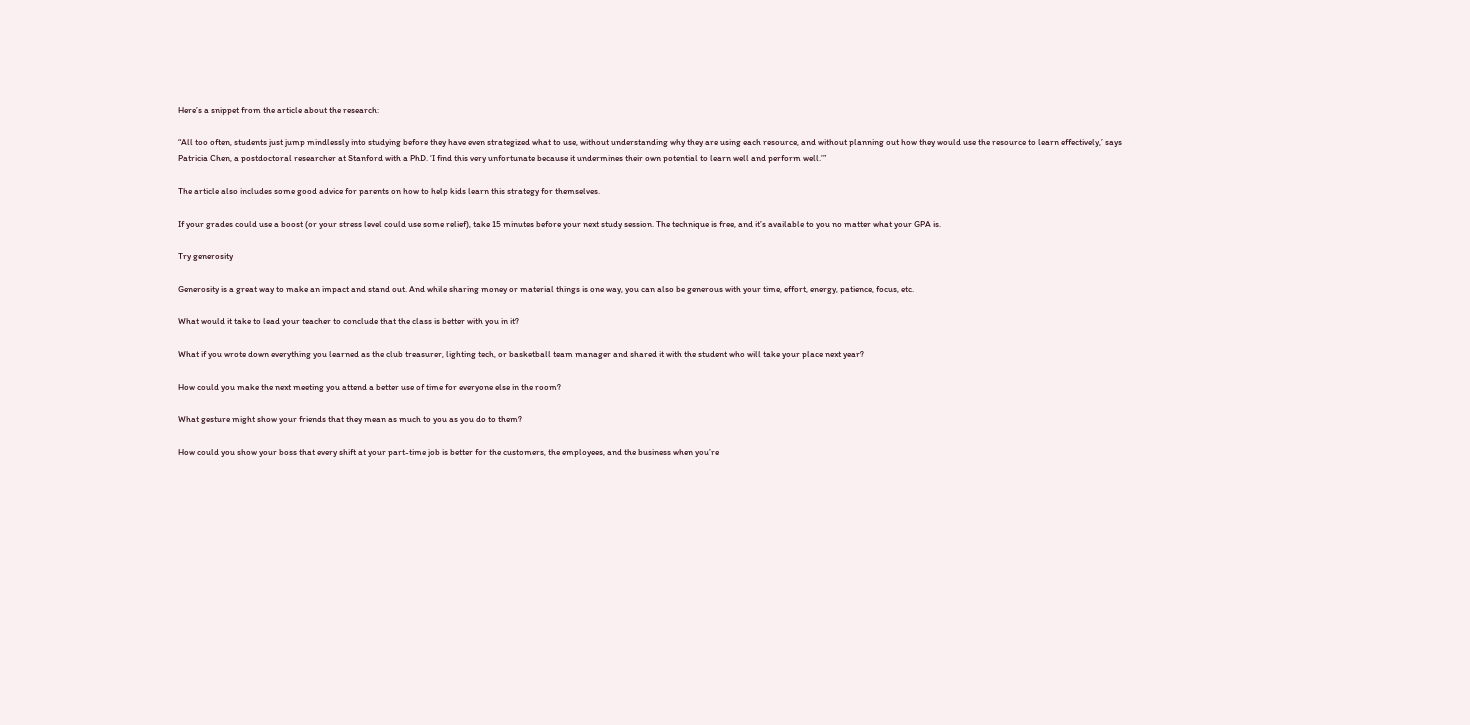Here’s a snippet from the article about the research:

“All too often, students just jump mindlessly into studying before they have even strategized what to use, without understanding why they are using each resource, and without planning out how they would use the resource to learn effectively,’ says Patricia Chen, a postdoctoral researcher at Stanford with a PhD. ‘I find this very unfortunate because it undermines their own potential to learn well and perform well.’”

The article also includes some good advice for parents on how to help kids learn this strategy for themselves.

If your grades could use a boost (or your stress level could use some relief), take 15 minutes before your next study session. The technique is free, and it’s available to you no matter what your GPA is.

Try generosity

Generosity is a great way to make an impact and stand out. And while sharing money or material things is one way, you can also be generous with your time, effort, energy, patience, focus, etc.

What would it take to lead your teacher to conclude that the class is better with you in it?

What if you wrote down everything you learned as the club treasurer, lighting tech, or basketball team manager and shared it with the student who will take your place next year?

How could you make the next meeting you attend a better use of time for everyone else in the room?

What gesture might show your friends that they mean as much to you as you do to them?

How could you show your boss that every shift at your part-time job is better for the customers, the employees, and the business when you’re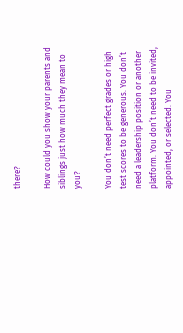there?

How could you show your parents and siblings just how much they mean to you?

You don’t need perfect grades or high test scores to be generous. You don’t need a leadership position or another platform. You don’t need to be invited, appointed, or selected. You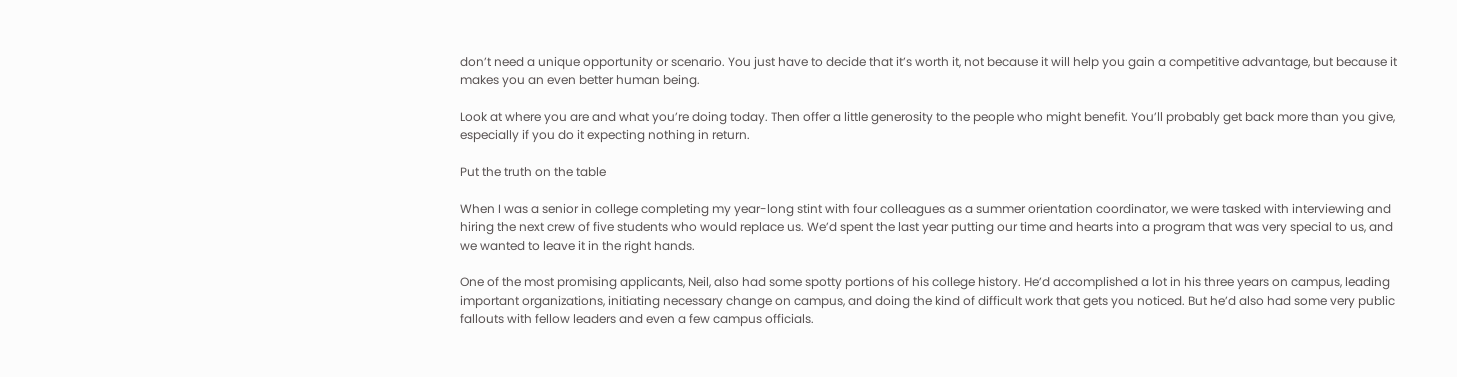don’t need a unique opportunity or scenario. You just have to decide that it’s worth it, not because it will help you gain a competitive advantage, but because it makes you an even better human being.

Look at where you are and what you’re doing today. Then offer a little generosity to the people who might benefit. You’ll probably get back more than you give, especially if you do it expecting nothing in return.

Put the truth on the table

When I was a senior in college completing my year-long stint with four colleagues as a summer orientation coordinator, we were tasked with interviewing and hiring the next crew of five students who would replace us. We’d spent the last year putting our time and hearts into a program that was very special to us, and we wanted to leave it in the right hands.

One of the most promising applicants, Neil, also had some spotty portions of his college history. He’d accomplished a lot in his three years on campus, leading important organizations, initiating necessary change on campus, and doing the kind of difficult work that gets you noticed. But he’d also had some very public fallouts with fellow leaders and even a few campus officials.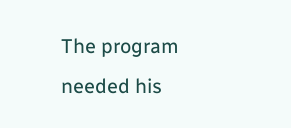The program needed his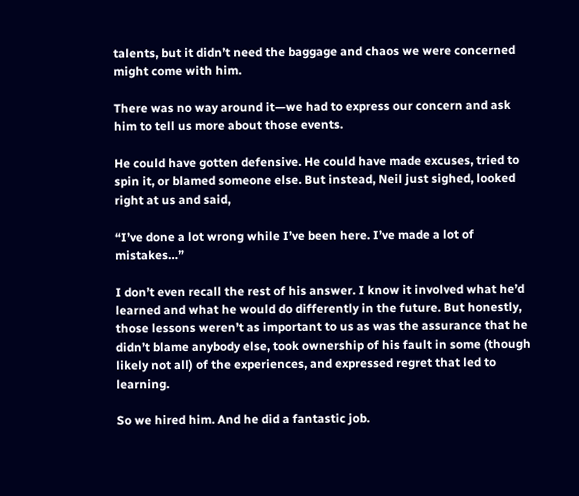talents, but it didn’t need the baggage and chaos we were concerned might come with him.

There was no way around it—we had to express our concern and ask him to tell us more about those events.

He could have gotten defensive. He could have made excuses, tried to spin it, or blamed someone else. But instead, Neil just sighed, looked right at us and said,

“I’ve done a lot wrong while I’ve been here. I’ve made a lot of mistakes…”

I don’t even recall the rest of his answer. I know it involved what he’d learned and what he would do differently in the future. But honestly, those lessons weren’t as important to us as was the assurance that he didn’t blame anybody else, took ownership of his fault in some (though likely not all) of the experiences, and expressed regret that led to learning.

So we hired him. And he did a fantastic job.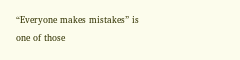“Everyone makes mistakes” is one of those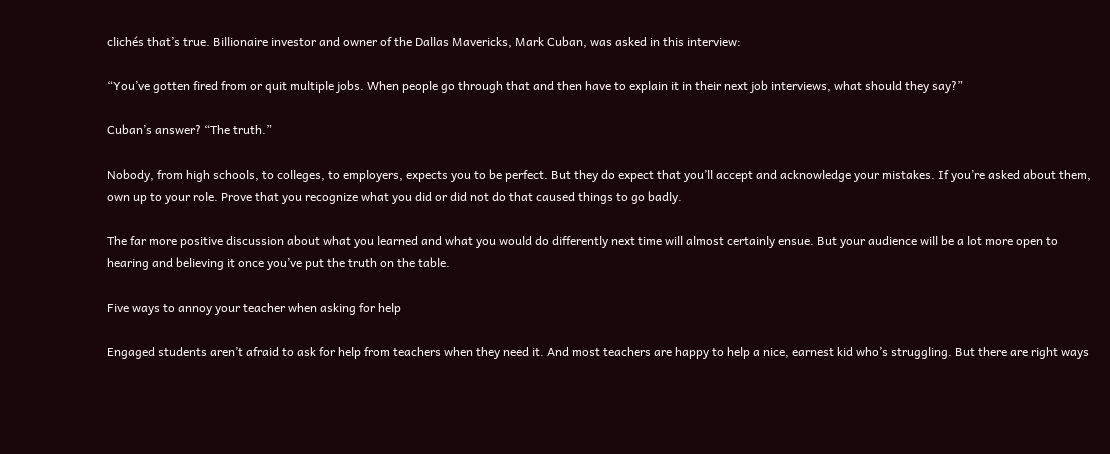clichés that’s true. Billionaire investor and owner of the Dallas Mavericks, Mark Cuban, was asked in this interview:

“You’ve gotten fired from or quit multiple jobs. When people go through that and then have to explain it in their next job interviews, what should they say?”

Cuban’s answer? “The truth.”

Nobody, from high schools, to colleges, to employers, expects you to be perfect. But they do expect that you’ll accept and acknowledge your mistakes. If you’re asked about them, own up to your role. Prove that you recognize what you did or did not do that caused things to go badly.

The far more positive discussion about what you learned and what you would do differently next time will almost certainly ensue. But your audience will be a lot more open to hearing and believing it once you’ve put the truth on the table.

Five ways to annoy your teacher when asking for help

Engaged students aren’t afraid to ask for help from teachers when they need it. And most teachers are happy to help a nice, earnest kid who’s struggling. But there are right ways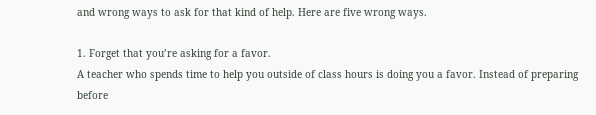and wrong ways to ask for that kind of help. Here are five wrong ways.

1. Forget that you’re asking for a favor.
A teacher who spends time to help you outside of class hours is doing you a favor. Instead of preparing before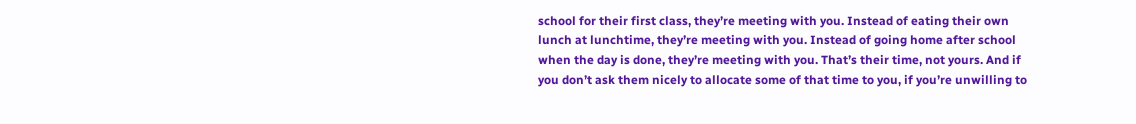school for their first class, they’re meeting with you. Instead of eating their own lunch at lunchtime, they’re meeting with you. Instead of going home after school when the day is done, they’re meeting with you. That’s their time, not yours. And if you don’t ask them nicely to allocate some of that time to you, if you’re unwilling to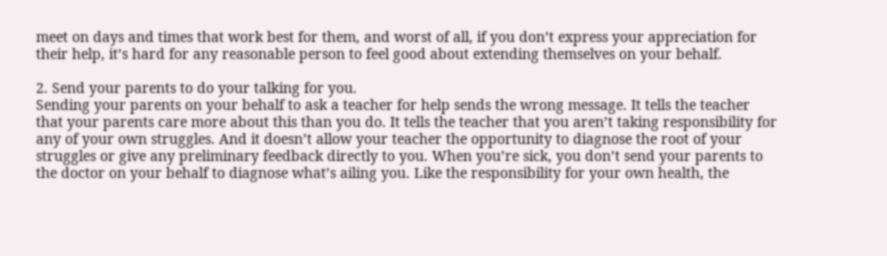meet on days and times that work best for them, and worst of all, if you don’t express your appreciation for their help, it’s hard for any reasonable person to feel good about extending themselves on your behalf.

2. Send your parents to do your talking for you.
Sending your parents on your behalf to ask a teacher for help sends the wrong message. It tells the teacher that your parents care more about this than you do. It tells the teacher that you aren’t taking responsibility for any of your own struggles. And it doesn’t allow your teacher the opportunity to diagnose the root of your struggles or give any preliminary feedback directly to you. When you’re sick, you don’t send your parents to the doctor on your behalf to diagnose what’s ailing you. Like the responsibility for your own health, the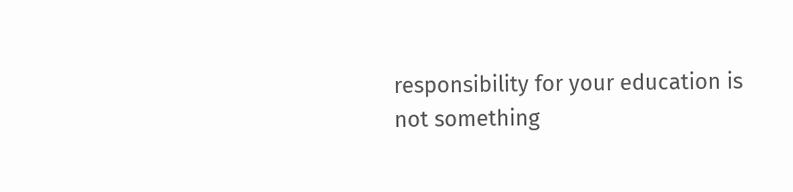responsibility for your education is not something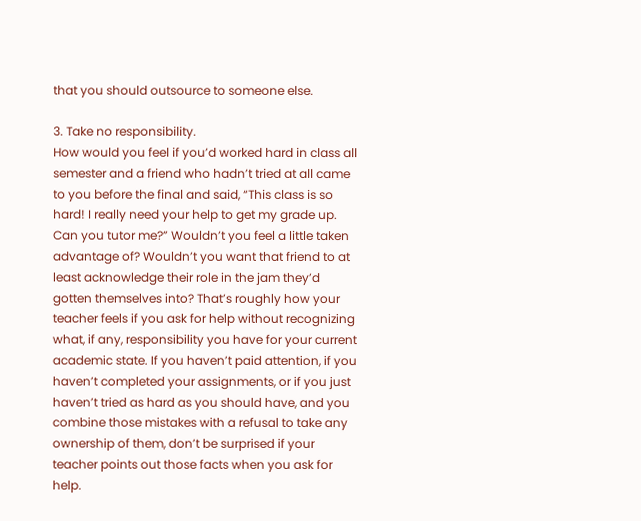that you should outsource to someone else.

3. Take no responsibility.
How would you feel if you’d worked hard in class all semester and a friend who hadn’t tried at all came to you before the final and said, “This class is so hard! I really need your help to get my grade up. Can you tutor me?” Wouldn’t you feel a little taken advantage of? Wouldn’t you want that friend to at least acknowledge their role in the jam they’d gotten themselves into? That’s roughly how your teacher feels if you ask for help without recognizing what, if any, responsibility you have for your current academic state. If you haven’t paid attention, if you haven’t completed your assignments, or if you just haven’t tried as hard as you should have, and you combine those mistakes with a refusal to take any ownership of them, don’t be surprised if your teacher points out those facts when you ask for help.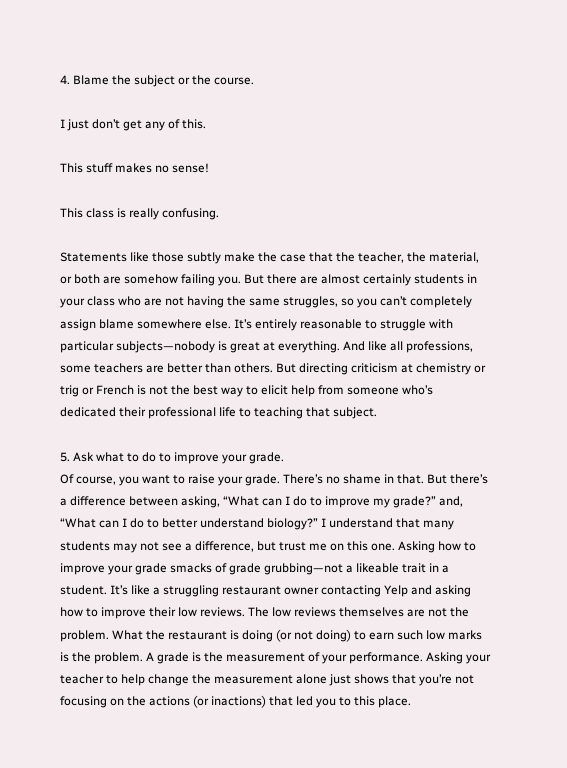4. Blame the subject or the course.

I just don’t get any of this.

This stuff makes no sense!

This class is really confusing.

Statements like those subtly make the case that the teacher, the material, or both are somehow failing you. But there are almost certainly students in your class who are not having the same struggles, so you can’t completely assign blame somewhere else. It’s entirely reasonable to struggle with particular subjects—nobody is great at everything. And like all professions, some teachers are better than others. But directing criticism at chemistry or trig or French is not the best way to elicit help from someone who’s dedicated their professional life to teaching that subject.

5. Ask what to do to improve your grade.
Of course, you want to raise your grade. There’s no shame in that. But there’s a difference between asking, “What can I do to improve my grade?” and, “What can I do to better understand biology?” I understand that many students may not see a difference, but trust me on this one. Asking how to improve your grade smacks of grade grubbing—not a likeable trait in a student. It’s like a struggling restaurant owner contacting Yelp and asking how to improve their low reviews. The low reviews themselves are not the problem. What the restaurant is doing (or not doing) to earn such low marks is the problem. A grade is the measurement of your performance. Asking your teacher to help change the measurement alone just shows that you’re not focusing on the actions (or inactions) that led you to this place.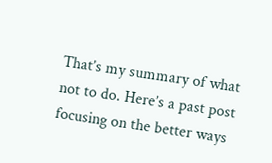That’s my summary of what not to do. Here’s a past post focusing on the better ways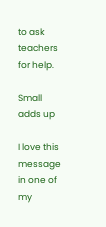to ask teachers for help.

Small adds up

I love this message in one of my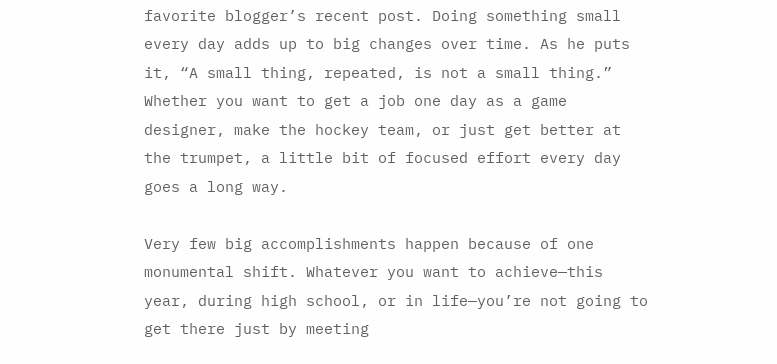favorite blogger’s recent post. Doing something small every day adds up to big changes over time. As he puts it, “A small thing, repeated, is not a small thing.” Whether you want to get a job one day as a game designer, make the hockey team, or just get better at the trumpet, a little bit of focused effort every day goes a long way.

Very few big accomplishments happen because of one monumental shift. Whatever you want to achieve—this year, during high school, or in life—you’re not going to get there just by meeting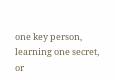one key person, learning one secret, or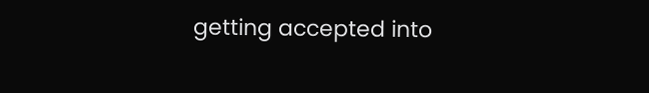getting accepted into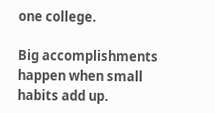one college.

Big accomplishments happen when small habits add up.